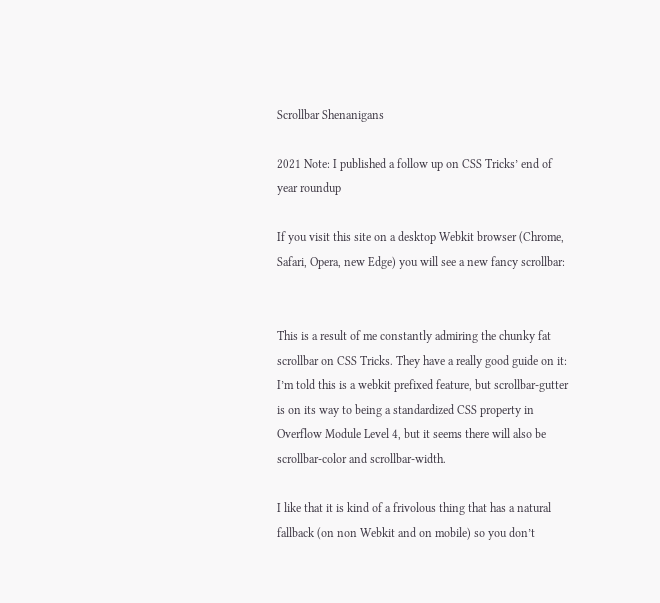Scrollbar Shenanigans

2021 Note: I published a follow up on CSS Tricks’ end of year roundup

If you visit this site on a desktop Webkit browser (Chrome, Safari, Opera, new Edge) you will see a new fancy scrollbar:


This is a result of me constantly admiring the chunky fat scrollbar on CSS Tricks. They have a really good guide on it: I’m told this is a webkit prefixed feature, but scrollbar-gutter is on its way to being a standardized CSS property in Overflow Module Level 4, but it seems there will also be scrollbar-color and scrollbar-width.

I like that it is kind of a frivolous thing that has a natural fallback (on non Webkit and on mobile) so you don’t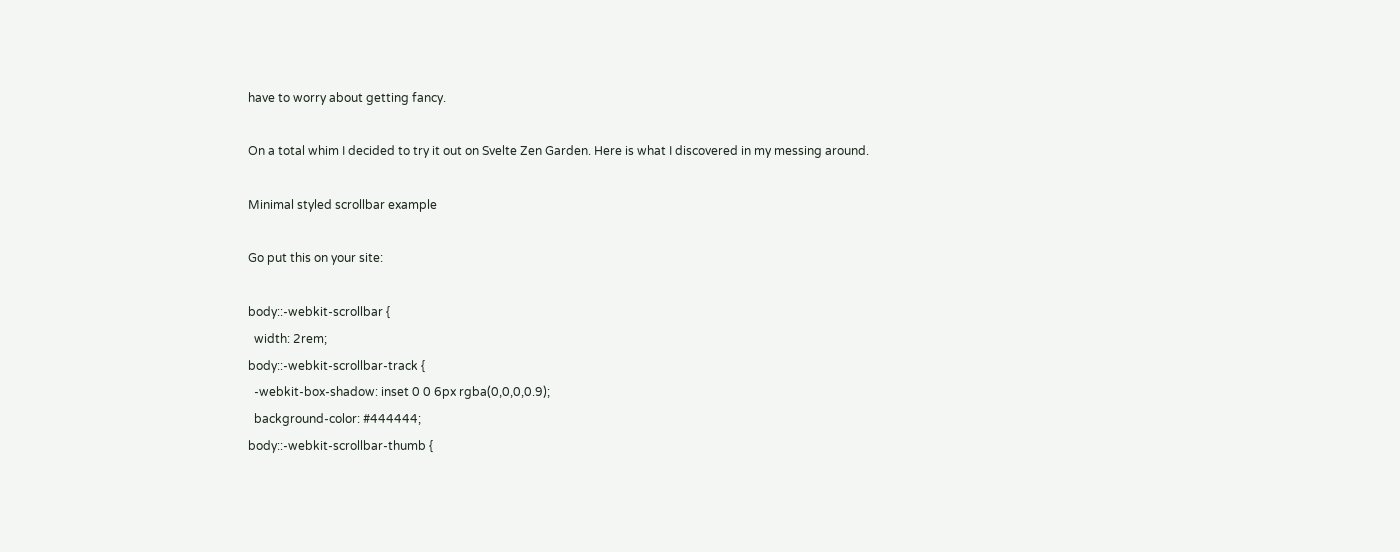have to worry about getting fancy.

On a total whim I decided to try it out on Svelte Zen Garden. Here is what I discovered in my messing around.

Minimal styled scrollbar example

Go put this on your site:

body::-webkit-scrollbar {
  width: 2rem;
body::-webkit-scrollbar-track {
  -webkit-box-shadow: inset 0 0 6px rgba(0,0,0,0.9);
  background-color: #444444;
body::-webkit-scrollbar-thumb {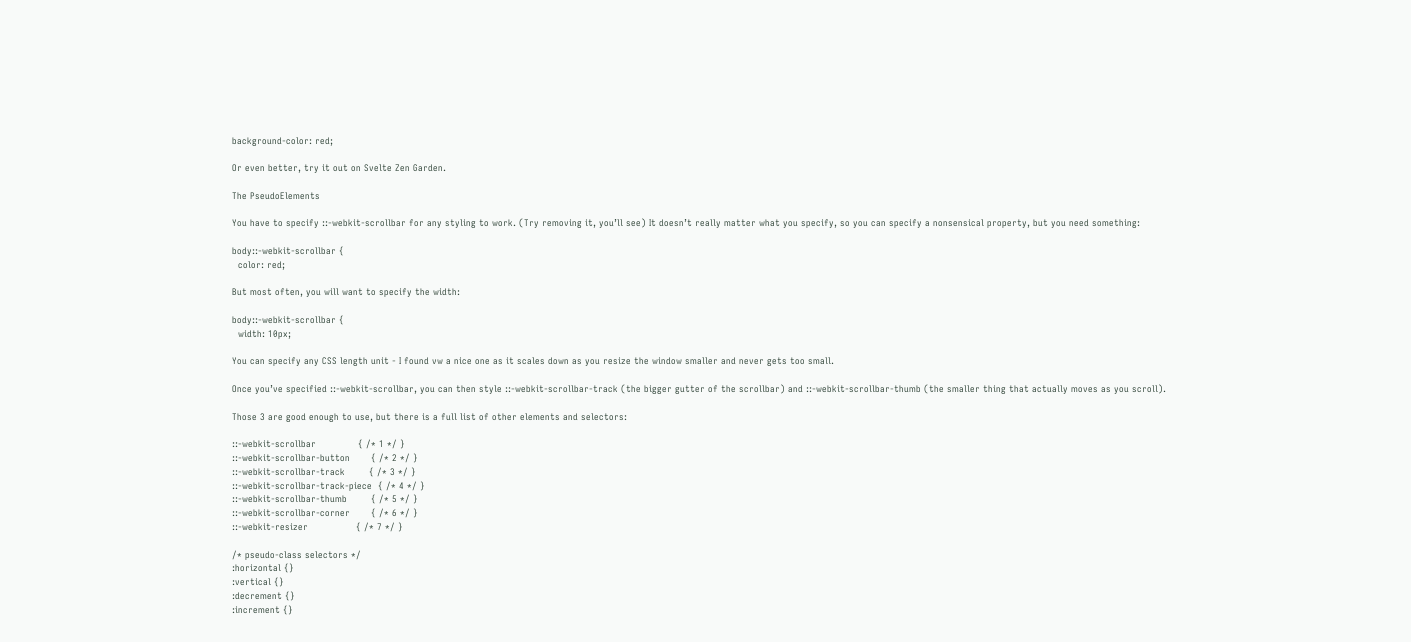background-color: red;

Or even better, try it out on Svelte Zen Garden.

The PseudoElements

You have to specify ::-webkit-scrollbar for any styling to work. (Try removing it, you’ll see) It doesn’t really matter what you specify, so you can specify a nonsensical property, but you need something:

body::-webkit-scrollbar {
  color: red;

But most often, you will want to specify the width:

body::-webkit-scrollbar {
  width: 10px;

You can specify any CSS length unit - I found vw a nice one as it scales down as you resize the window smaller and never gets too small.

Once you’ve specified ::-webkit-scrollbar, you can then style ::-webkit-scrollbar-track (the bigger gutter of the scrollbar) and ::-webkit-scrollbar-thumb (the smaller thing that actually moves as you scroll).

Those 3 are good enough to use, but there is a full list of other elements and selectors:

::-webkit-scrollbar              { /* 1 */ }
::-webkit-scrollbar-button       { /* 2 */ }
::-webkit-scrollbar-track        { /* 3 */ }
::-webkit-scrollbar-track-piece  { /* 4 */ }
::-webkit-scrollbar-thumb        { /* 5 */ }
::-webkit-scrollbar-corner       { /* 6 */ }
::-webkit-resizer                { /* 7 */ }

/* pseudo-class selectors */
:horizontal {}
:vertical {}
:decrement {}
:increment {}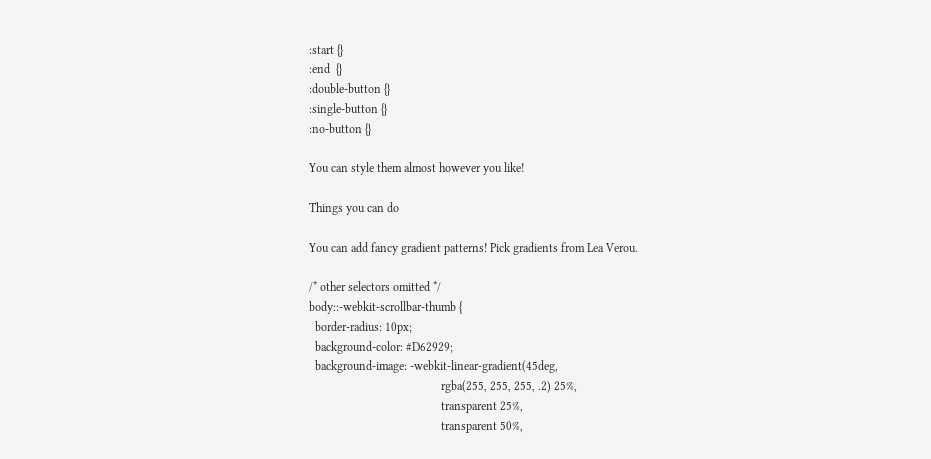:start {}
:end  {}
:double-button {}
:single-button {}
:no-button {}

You can style them almost however you like!

Things you can do

You can add fancy gradient patterns! Pick gradients from Lea Verou.

/* other selectors omitted */
body::-webkit-scrollbar-thumb {
  border-radius: 10px;
  background-color: #D62929;
  background-image: -webkit-linear-gradient(45deg,
                                            rgba(255, 255, 255, .2) 25%,
                                            transparent 25%,
                                            transparent 50%,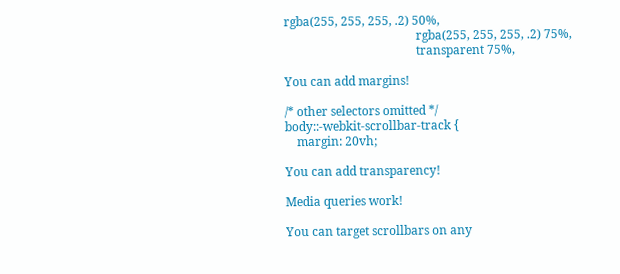rgba(255, 255, 255, .2) 50%,
                                            rgba(255, 255, 255, .2) 75%,
                                            transparent 75%,

You can add margins!

/* other selectors omitted */
body::-webkit-scrollbar-track {
    margin: 20vh;

You can add transparency!

Media queries work!

You can target scrollbars on any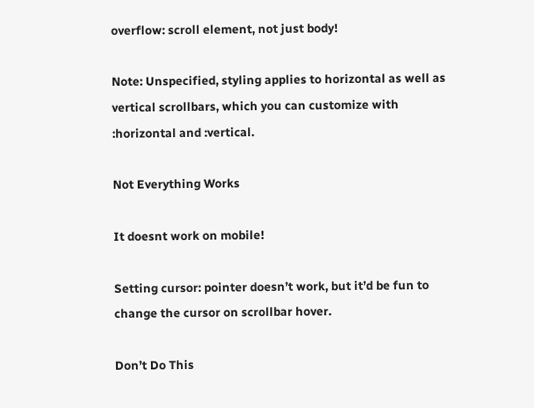overflow: scroll element, not just body!

Note: Unspecified, styling applies to horizontal as well as vertical scrollbars, which you can customize with :horizontal and :vertical.

Not Everything Works

It doesnt work on mobile!

Setting cursor: pointer doesn’t work, but it’d be fun to change the cursor on scrollbar hover.

Don’t Do This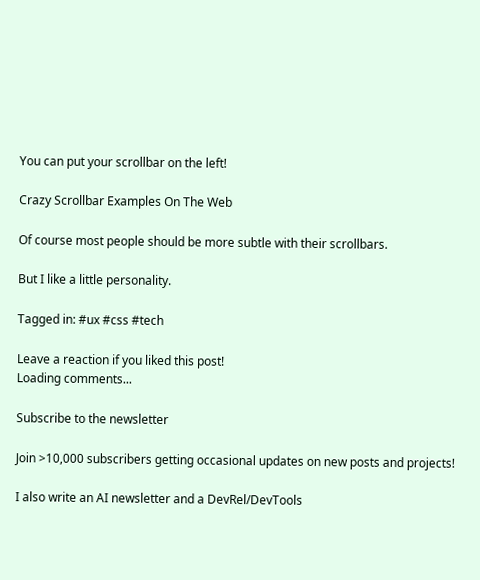You can put your scrollbar on the left!

Crazy Scrollbar Examples On The Web

Of course most people should be more subtle with their scrollbars.

But I like a little personality.

Tagged in: #ux #css #tech

Leave a reaction if you liked this post!
Loading comments...

Subscribe to the newsletter

Join >10,000 subscribers getting occasional updates on new posts and projects!

I also write an AI newsletter and a DevRel/DevTools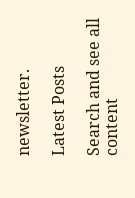newsletter.

Latest Posts

Search and see all content